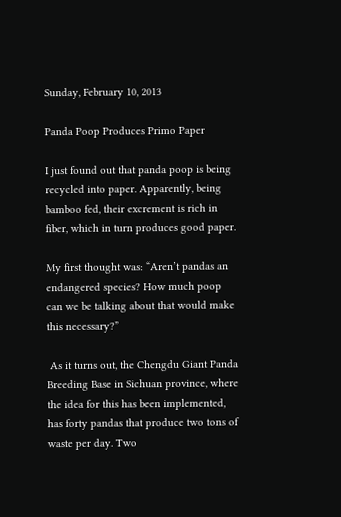Sunday, February 10, 2013

Panda Poop Produces Primo Paper

I just found out that panda poop is being recycled into paper. Apparently, being bamboo fed, their excrement is rich in fiber, which in turn produces good paper.

My first thought was: “Aren’t pandas an endangered species? How much poop can we be talking about that would make this necessary?”

 As it turns out, the Chengdu Giant Panda Breeding Base in Sichuan province, where the idea for this has been implemented, has forty pandas that produce two tons of waste per day. Two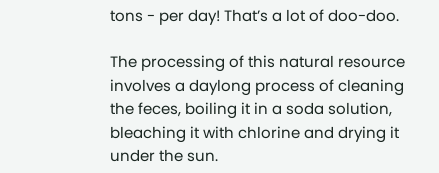tons - per day! That’s a lot of doo-doo.

The processing of this natural resource involves a daylong process of cleaning the feces, boiling it in a soda solution, bleaching it with chlorine and drying it under the sun.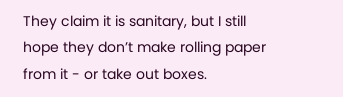They claim it is sanitary, but I still hope they don’t make rolling paper from it - or take out boxes.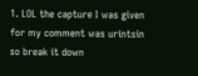1. LOL the capture I was given for my comment was urintsin so break it down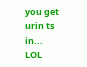you get urin ts in... LOL